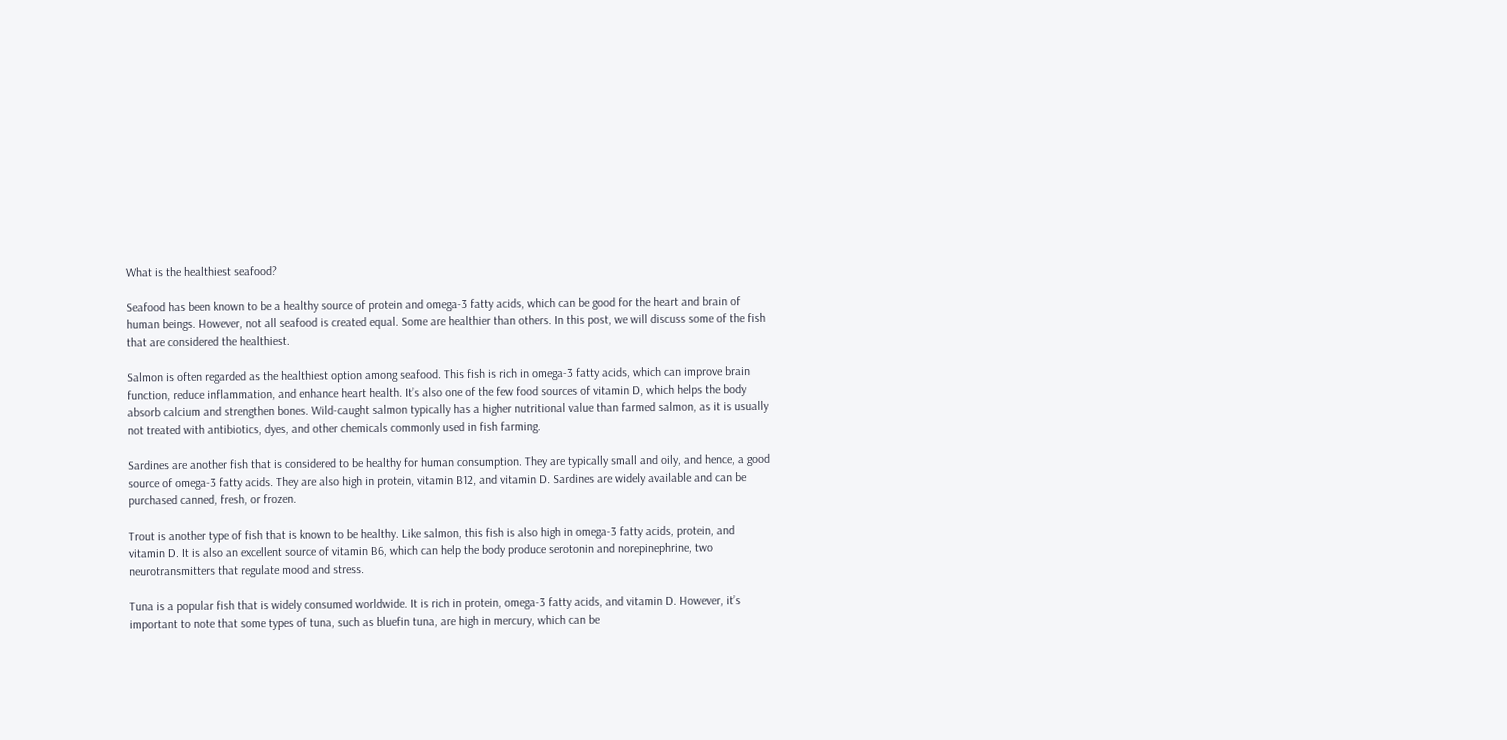What is the healthiest seafood?

Seafood has been known to be a healthy source of protein and omega-3 fatty acids, which can be good for the heart and brain of human beings. However, not all seafood is created equal. Some are healthier than others. In this post, we will discuss some of the fish that are considered the healthiest.

Salmon is often regarded as the healthiest option among seafood. This fish is rich in omega-3 fatty acids, which can improve brain function, reduce inflammation, and enhance heart health. It’s also one of the few food sources of vitamin D, which helps the body absorb calcium and strengthen bones. Wild-caught salmon typically has a higher nutritional value than farmed salmon, as it is usually not treated with antibiotics, dyes, and other chemicals commonly used in fish farming.

Sardines are another fish that is considered to be healthy for human consumption. They are typically small and oily, and hence, a good source of omega-3 fatty acids. They are also high in protein, vitamin B12, and vitamin D. Sardines are widely available and can be purchased canned, fresh, or frozen.

Trout is another type of fish that is known to be healthy. Like salmon, this fish is also high in omega-3 fatty acids, protein, and vitamin D. It is also an excellent source of vitamin B6, which can help the body produce serotonin and norepinephrine, two neurotransmitters that regulate mood and stress.

Tuna is a popular fish that is widely consumed worldwide. It is rich in protein, omega-3 fatty acids, and vitamin D. However, it’s important to note that some types of tuna, such as bluefin tuna, are high in mercury, which can be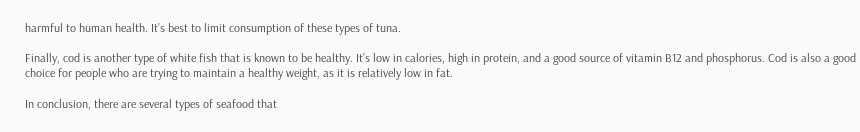harmful to human health. It’s best to limit consumption of these types of tuna.

Finally, cod is another type of white fish that is known to be healthy. It’s low in calories, high in protein, and a good source of vitamin B12 and phosphorus. Cod is also a good choice for people who are trying to maintain a healthy weight, as it is relatively low in fat.

In conclusion, there are several types of seafood that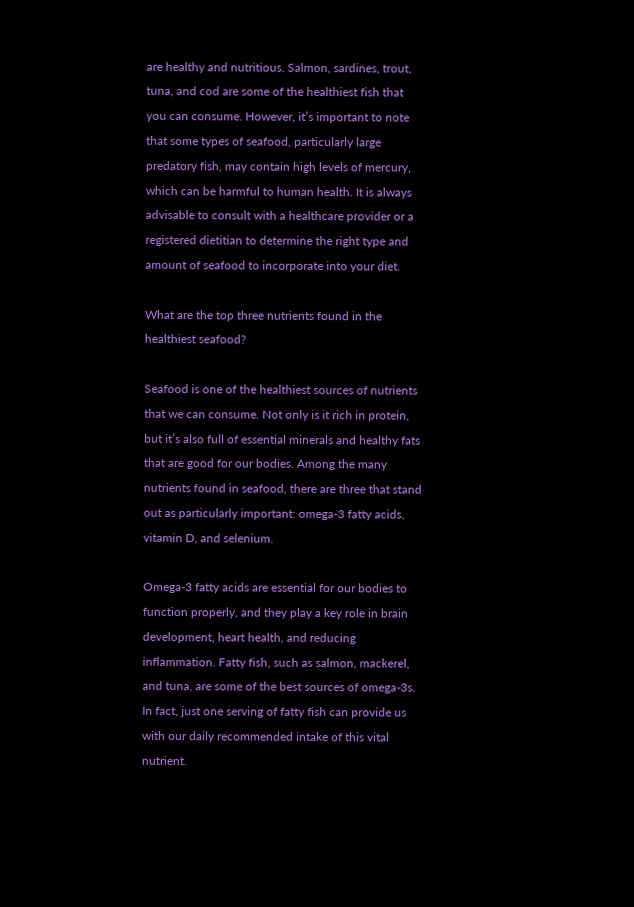are healthy and nutritious. Salmon, sardines, trout, tuna, and cod are some of the healthiest fish that you can consume. However, it’s important to note that some types of seafood, particularly large predatory fish, may contain high levels of mercury, which can be harmful to human health. It is always advisable to consult with a healthcare provider or a registered dietitian to determine the right type and amount of seafood to incorporate into your diet.

What are the top three nutrients found in the healthiest seafood?

Seafood is one of the healthiest sources of nutrients that we can consume. Not only is it rich in protein, but it’s also full of essential minerals and healthy fats that are good for our bodies. Among the many nutrients found in seafood, there are three that stand out as particularly important: omega-3 fatty acids, vitamin D, and selenium.

Omega-3 fatty acids are essential for our bodies to function properly, and they play a key role in brain development, heart health, and reducing inflammation. Fatty fish, such as salmon, mackerel, and tuna, are some of the best sources of omega-3s. In fact, just one serving of fatty fish can provide us with our daily recommended intake of this vital nutrient.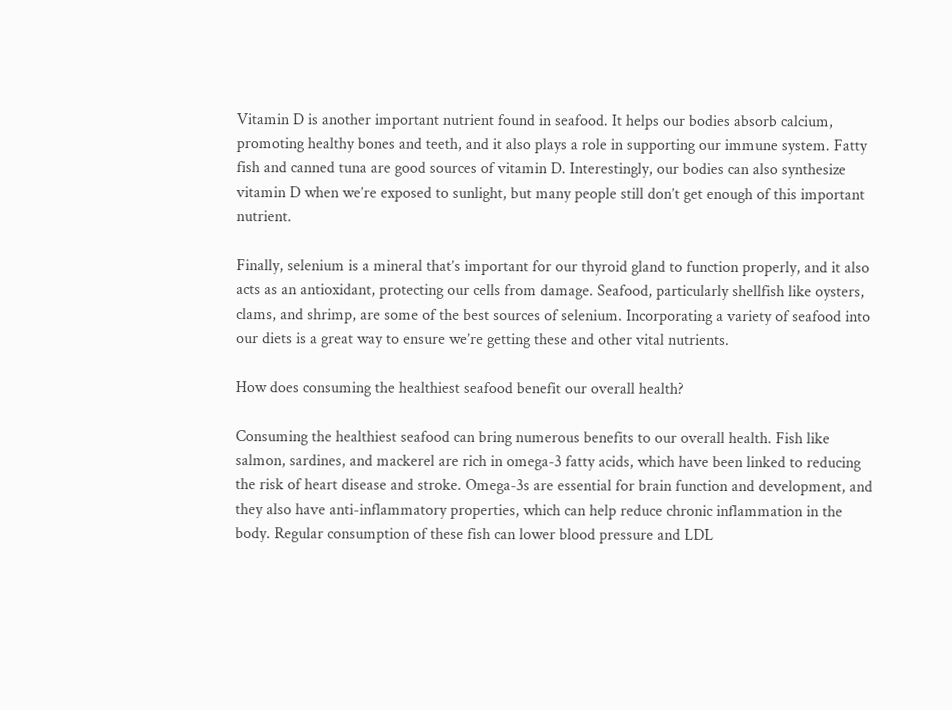Vitamin D is another important nutrient found in seafood. It helps our bodies absorb calcium, promoting healthy bones and teeth, and it also plays a role in supporting our immune system. Fatty fish and canned tuna are good sources of vitamin D. Interestingly, our bodies can also synthesize vitamin D when we’re exposed to sunlight, but many people still don’t get enough of this important nutrient.

Finally, selenium is a mineral that’s important for our thyroid gland to function properly, and it also acts as an antioxidant, protecting our cells from damage. Seafood, particularly shellfish like oysters, clams, and shrimp, are some of the best sources of selenium. Incorporating a variety of seafood into our diets is a great way to ensure we’re getting these and other vital nutrients.

How does consuming the healthiest seafood benefit our overall health?

Consuming the healthiest seafood can bring numerous benefits to our overall health. Fish like salmon, sardines, and mackerel are rich in omega-3 fatty acids, which have been linked to reducing the risk of heart disease and stroke. Omega-3s are essential for brain function and development, and they also have anti-inflammatory properties, which can help reduce chronic inflammation in the body. Regular consumption of these fish can lower blood pressure and LDL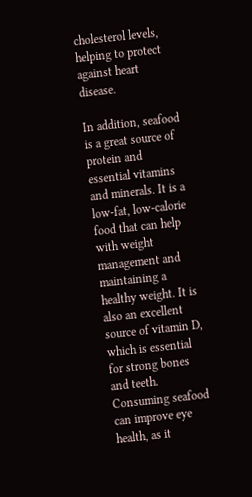cholesterol levels, helping to protect against heart disease.

In addition, seafood is a great source of protein and essential vitamins and minerals. It is a low-fat, low-calorie food that can help with weight management and maintaining a healthy weight. It is also an excellent source of vitamin D, which is essential for strong bones and teeth. Consuming seafood can improve eye health, as it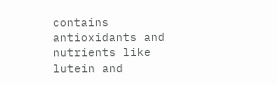contains antioxidants and nutrients like lutein and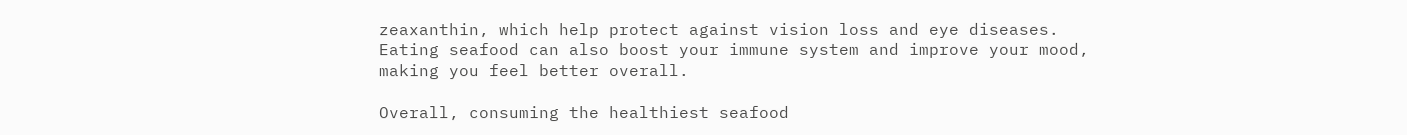zeaxanthin, which help protect against vision loss and eye diseases. Eating seafood can also boost your immune system and improve your mood, making you feel better overall.

Overall, consuming the healthiest seafood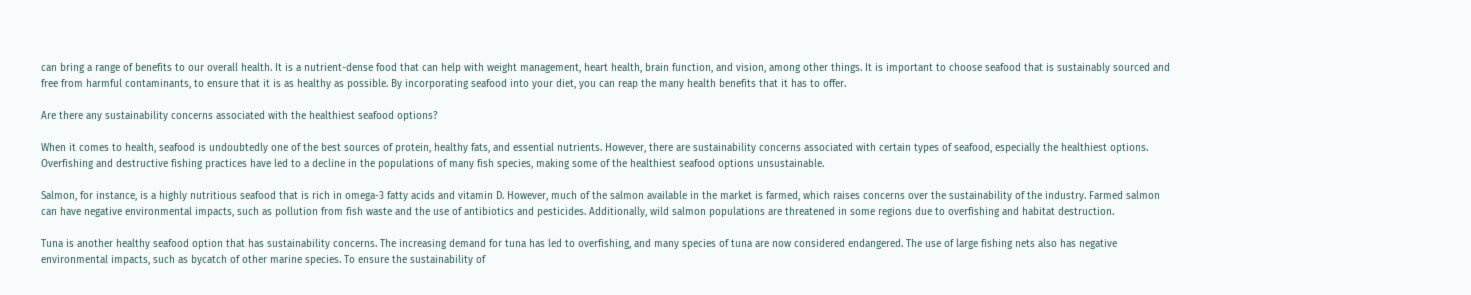can bring a range of benefits to our overall health. It is a nutrient-dense food that can help with weight management, heart health, brain function, and vision, among other things. It is important to choose seafood that is sustainably sourced and free from harmful contaminants, to ensure that it is as healthy as possible. By incorporating seafood into your diet, you can reap the many health benefits that it has to offer.

Are there any sustainability concerns associated with the healthiest seafood options?

When it comes to health, seafood is undoubtedly one of the best sources of protein, healthy fats, and essential nutrients. However, there are sustainability concerns associated with certain types of seafood, especially the healthiest options. Overfishing and destructive fishing practices have led to a decline in the populations of many fish species, making some of the healthiest seafood options unsustainable.

Salmon, for instance, is a highly nutritious seafood that is rich in omega-3 fatty acids and vitamin D. However, much of the salmon available in the market is farmed, which raises concerns over the sustainability of the industry. Farmed salmon can have negative environmental impacts, such as pollution from fish waste and the use of antibiotics and pesticides. Additionally, wild salmon populations are threatened in some regions due to overfishing and habitat destruction.

Tuna is another healthy seafood option that has sustainability concerns. The increasing demand for tuna has led to overfishing, and many species of tuna are now considered endangered. The use of large fishing nets also has negative environmental impacts, such as bycatch of other marine species. To ensure the sustainability of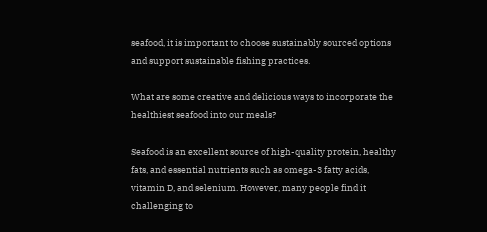seafood, it is important to choose sustainably sourced options and support sustainable fishing practices.

What are some creative and delicious ways to incorporate the healthiest seafood into our meals?

Seafood is an excellent source of high-quality protein, healthy fats, and essential nutrients such as omega-3 fatty acids, vitamin D, and selenium. However, many people find it challenging to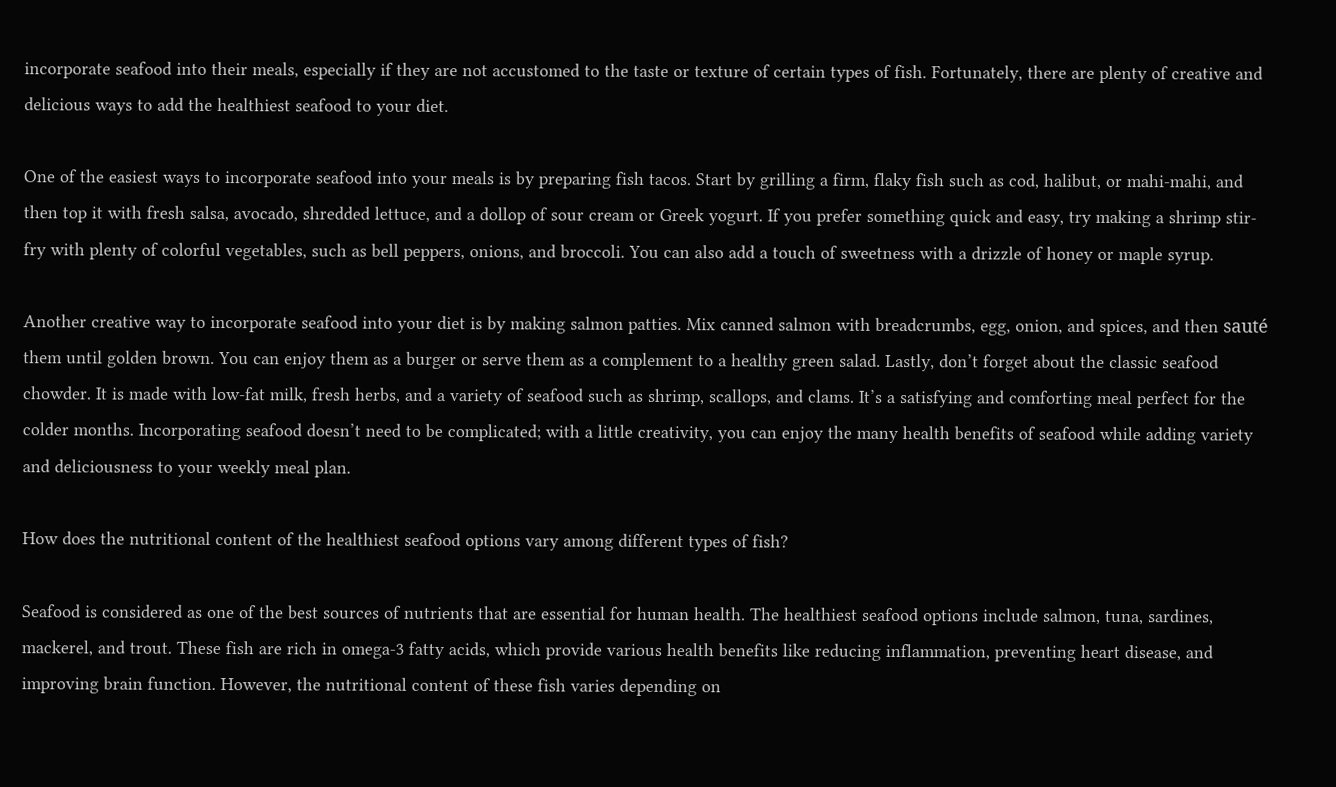incorporate seafood into their meals, especially if they are not accustomed to the taste or texture of certain types of fish. Fortunately, there are plenty of creative and delicious ways to add the healthiest seafood to your diet.

One of the easiest ways to incorporate seafood into your meals is by preparing fish tacos. Start by grilling a firm, flaky fish such as cod, halibut, or mahi-mahi, and then top it with fresh salsa, avocado, shredded lettuce, and a dollop of sour cream or Greek yogurt. If you prefer something quick and easy, try making a shrimp stir-fry with plenty of colorful vegetables, such as bell peppers, onions, and broccoli. You can also add a touch of sweetness with a drizzle of honey or maple syrup.

Another creative way to incorporate seafood into your diet is by making salmon patties. Mix canned salmon with breadcrumbs, egg, onion, and spices, and then sauté them until golden brown. You can enjoy them as a burger or serve them as a complement to a healthy green salad. Lastly, don’t forget about the classic seafood chowder. It is made with low-fat milk, fresh herbs, and a variety of seafood such as shrimp, scallops, and clams. It’s a satisfying and comforting meal perfect for the colder months. Incorporating seafood doesn’t need to be complicated; with a little creativity, you can enjoy the many health benefits of seafood while adding variety and deliciousness to your weekly meal plan.

How does the nutritional content of the healthiest seafood options vary among different types of fish?

Seafood is considered as one of the best sources of nutrients that are essential for human health. The healthiest seafood options include salmon, tuna, sardines, mackerel, and trout. These fish are rich in omega-3 fatty acids, which provide various health benefits like reducing inflammation, preventing heart disease, and improving brain function. However, the nutritional content of these fish varies depending on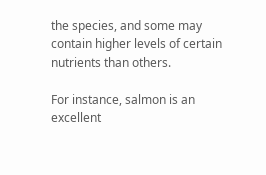the species, and some may contain higher levels of certain nutrients than others.

For instance, salmon is an excellent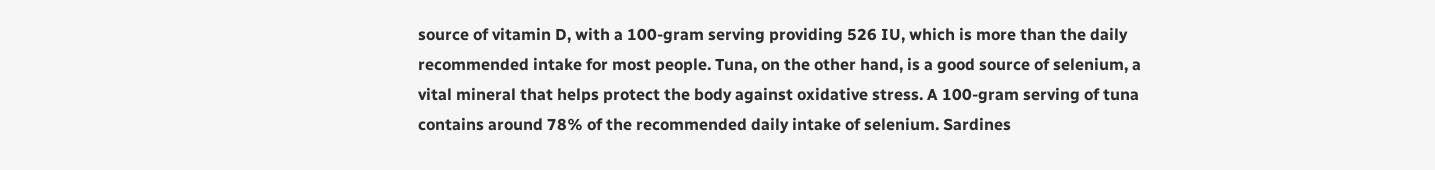source of vitamin D, with a 100-gram serving providing 526 IU, which is more than the daily recommended intake for most people. Tuna, on the other hand, is a good source of selenium, a vital mineral that helps protect the body against oxidative stress. A 100-gram serving of tuna contains around 78% of the recommended daily intake of selenium. Sardines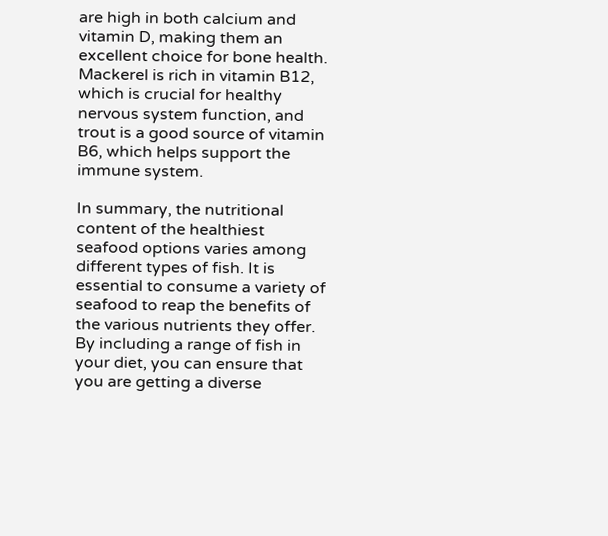are high in both calcium and vitamin D, making them an excellent choice for bone health. Mackerel is rich in vitamin B12, which is crucial for healthy nervous system function, and trout is a good source of vitamin B6, which helps support the immune system.

In summary, the nutritional content of the healthiest seafood options varies among different types of fish. It is essential to consume a variety of seafood to reap the benefits of the various nutrients they offer. By including a range of fish in your diet, you can ensure that you are getting a diverse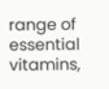range of essential vitamins,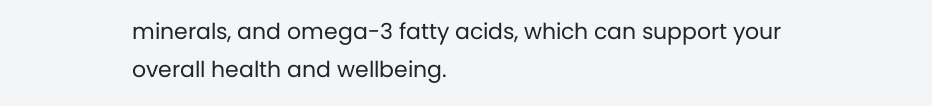minerals, and omega-3 fatty acids, which can support your overall health and wellbeing.